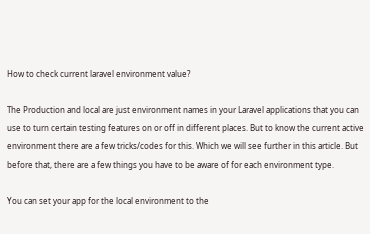How to check current laravel environment value?

The Production and local are just environment names in your Laravel applications that you can use to turn certain testing features on or off in different places. But to know the current active environment there are a few tricks/codes for this. Which we will see further in this article. But before that, there are a few things you have to be aware of for each environment type.

You can set your app for the local environment to the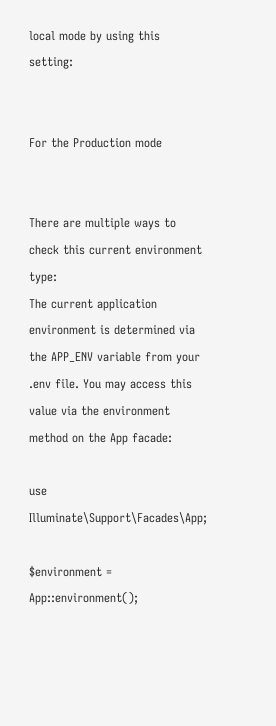local mode by using this setting:


For the Production mode


There are multiple ways to check this current environment type:
The current application environment is determined via the APP_ENV variable from your .env file. You may access this value via the environment method on the App facade:

use Illuminate\Support\Facades\App;

$environment = App::environment();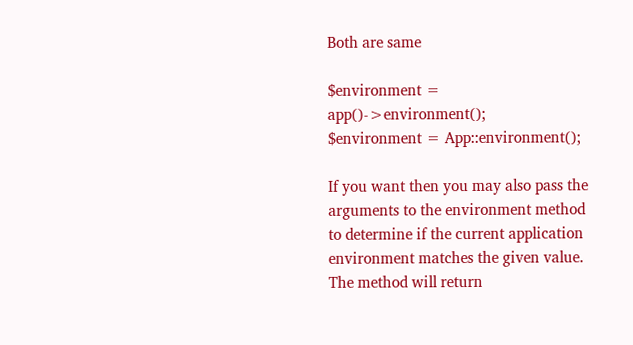Both are same

$environment = app()->environment();
$environment = App::environment();

If you want then you may also pass the arguments to the environment method to determine if the current application environment matches the given value. The method will return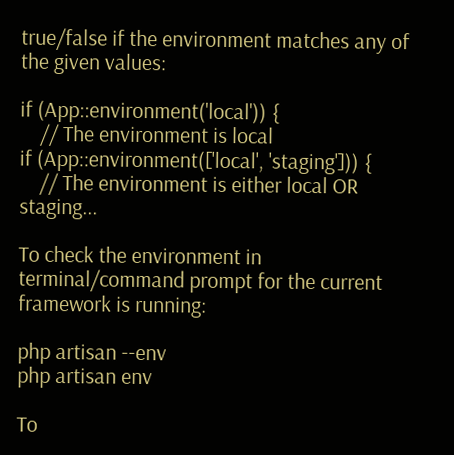true/false if the environment matches any of the given values:

if (App::environment('local')) {
    // The environment is local
if (App::environment(['local', 'staging'])) {
    // The environment is either local OR staging...

To check the environment in terminal/command prompt for the current framework is running:

php artisan --env
php artisan env

To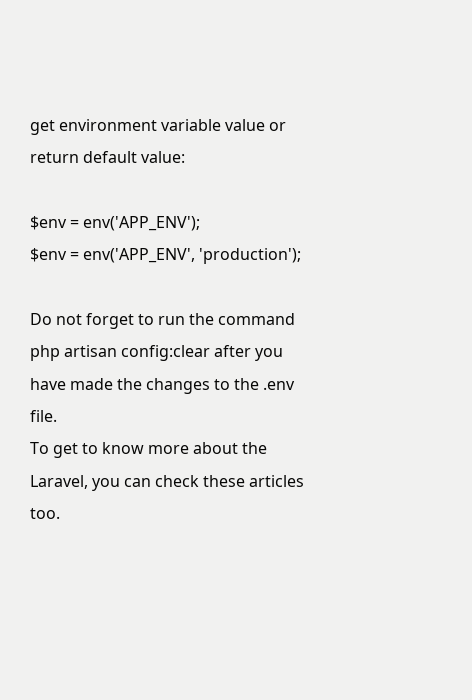get environment variable value or return default value:

$env = env('APP_ENV');
$env = env('APP_ENV', 'production');

Do not forget to run the command php artisan config:clear after you have made the changes to the .env file.
To get to know more about the Laravel, you can check these articles too.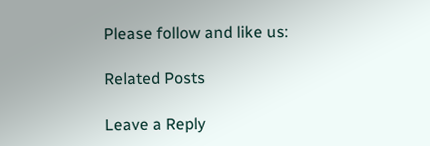Please follow and like us:

Related Posts

Leave a Reply